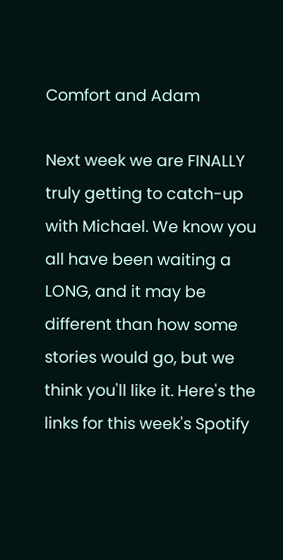Comfort and Adam

Next week we are FINALLY truly getting to catch-up with Michael. We know you all have been waiting a LONG, and it may be different than how some stories would go, but we think you'll like it. Here's the links for this week's Spotify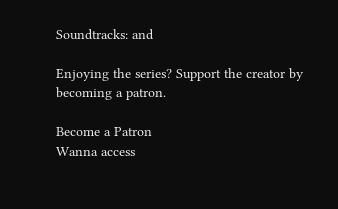Soundtracks: and

Enjoying the series? Support the creator by becoming a patron.

Become a Patron
Wanna access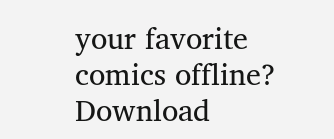your favorite comics offline? Download